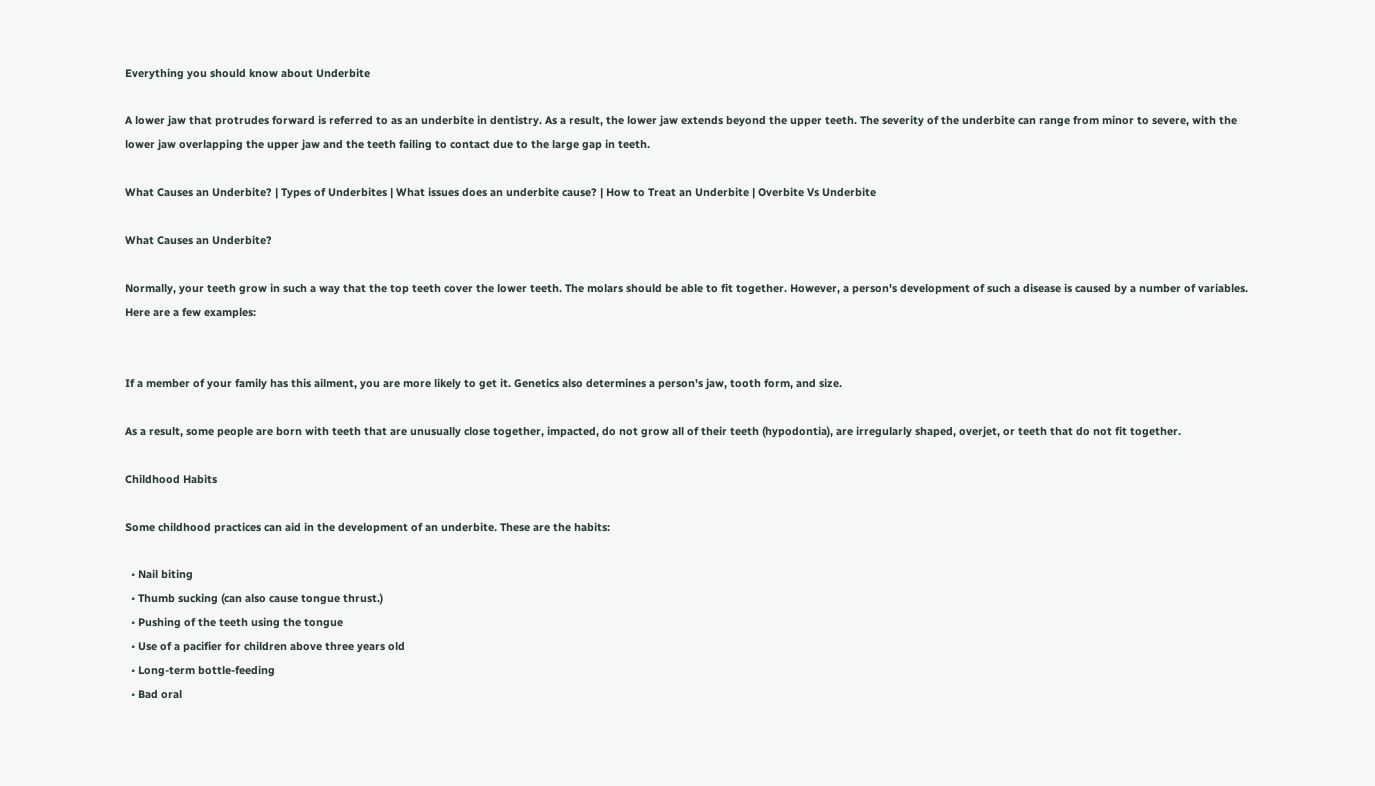Everything you should know about Underbite

A lower jaw that protrudes forward is referred to as an underbite in dentistry. As a result, the lower jaw extends beyond the upper teeth. The severity of the underbite can range from minor to severe, with the lower jaw overlapping the upper jaw and the teeth failing to contact due to the large gap in teeth.

What Causes an Underbite? | Types of Underbites | What issues does an underbite cause? | How to Treat an Underbite | Overbite Vs Underbite

What Causes an Underbite?

Normally, your teeth grow in such a way that the top teeth cover the lower teeth. The molars should be able to fit together. However, a person's development of such a disease is caused by a number of variables. Here are a few examples:


If a member of your family has this ailment, you are more likely to get it. Genetics also determines a person's jaw, tooth form, and size.

As a result, some people are born with teeth that are unusually close together, impacted, do not grow all of their teeth (hypodontia), are irregularly shaped, overjet, or teeth that do not fit together.

Childhood Habits

Some childhood practices can aid in the development of an underbite. These are the habits:

  • Nail biting
  • Thumb sucking (can also cause tongue thrust.)
  • Pushing of the teeth using the tongue
  • Use of a pacifier for children above three years old
  • Long-term bottle-feeding
  • Bad oral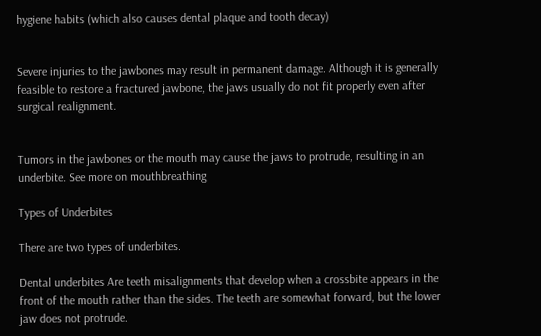hygiene habits (which also causes dental plaque and tooth decay)


Severe injuries to the jawbones may result in permanent damage. Although it is generally feasible to restore a fractured jawbone, the jaws usually do not fit properly even after surgical realignment.


Tumors in the jawbones or the mouth may cause the jaws to protrude, resulting in an underbite. See more on mouthbreathing

Types of Underbites

There are two types of underbites.

Dental underbites Are teeth misalignments that develop when a crossbite appears in the front of the mouth rather than the sides. The teeth are somewhat forward, but the lower jaw does not protrude.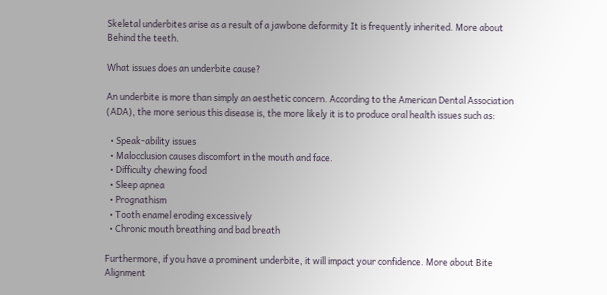Skeletal underbites arise as a result of a jawbone deformity It is frequently inherited. More about Behind the teeth.

What issues does an underbite cause?

An underbite is more than simply an aesthetic concern. According to the American Dental Association (ADA), the more serious this disease is, the more likely it is to produce oral health issues such as:

  • Speak-ability issues
  • Malocclusion causes discomfort in the mouth and face.
  • Difficulty chewing food
  • Sleep apnea
  • Prognathism
  • Tooth enamel eroding excessively
  • Chronic mouth breathing and bad breath

Furthermore, if you have a prominent underbite, it will impact your confidence. More about Bite Alignment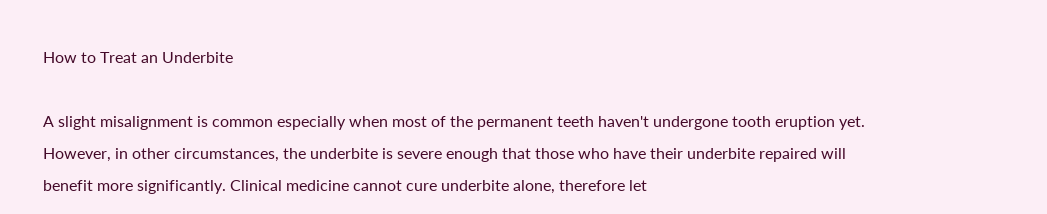How to Treat an Underbite

A slight misalignment is common especially when most of the permanent teeth haven't undergone tooth eruption yet. However, in other circumstances, the underbite is severe enough that those who have their underbite repaired will benefit more significantly. Clinical medicine cannot cure underbite alone, therefore let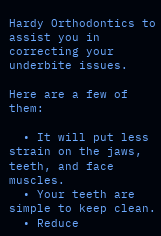Hardy Orthodontics to assist you in correcting your underbite issues.

Here are a few of them:

  • It will put less strain on the jaws, teeth, and face muscles.
  • Your teeth are simple to keep clean.
  • Reduce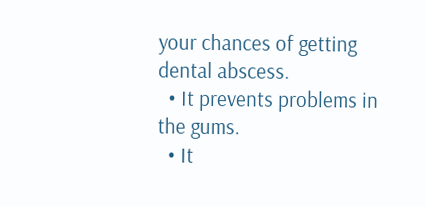your chances of getting dental abscess.
  • It prevents problems in the gums.
  • It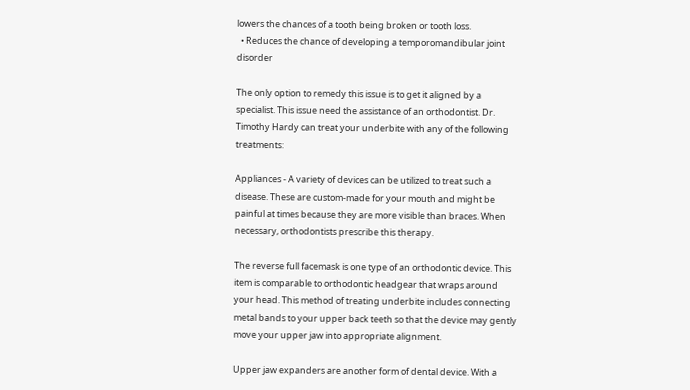lowers the chances of a tooth being broken or tooth loss.
  • Reduces the chance of developing a temporomandibular joint disorder

The only option to remedy this issue is to get it aligned by a specialist. This issue need the assistance of an orthodontist. Dr. Timothy Hardy can treat your underbite with any of the following treatments:

Appliances - A variety of devices can be utilized to treat such a disease. These are custom-made for your mouth and might be painful at times because they are more visible than braces. When necessary, orthodontists prescribe this therapy.

The reverse full facemask is one type of an orthodontic device. This item is comparable to orthodontic headgear that wraps around your head. This method of treating underbite includes connecting metal bands to your upper back teeth so that the device may gently move your upper jaw into appropriate alignment.

Upper jaw expanders are another form of dental device. With a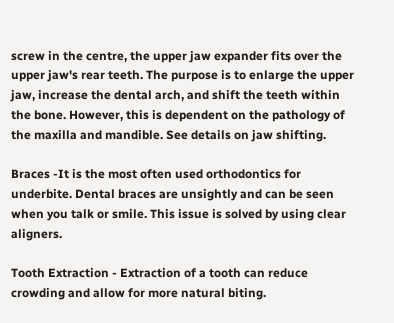screw in the centre, the upper jaw expander fits over the upper jaw's rear teeth. The purpose is to enlarge the upper jaw, increase the dental arch, and shift the teeth within the bone. However, this is dependent on the pathology of the maxilla and mandible. See details on jaw shifting.

Braces -It is the most often used orthodontics for underbite. Dental braces are unsightly and can be seen when you talk or smile. This issue is solved by using clear aligners.

Tooth Extraction - Extraction of a tooth can reduce crowding and allow for more natural biting.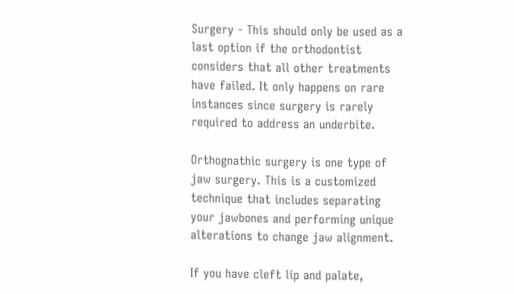Surgery - This should only be used as a last option if the orthodontist considers that all other treatments have failed. It only happens on rare instances since surgery is rarely required to address an underbite.

Orthognathic surgery is one type of jaw surgery. This is a customized technique that includes separating your jawbones and performing unique alterations to change jaw alignment.

If you have cleft lip and palate,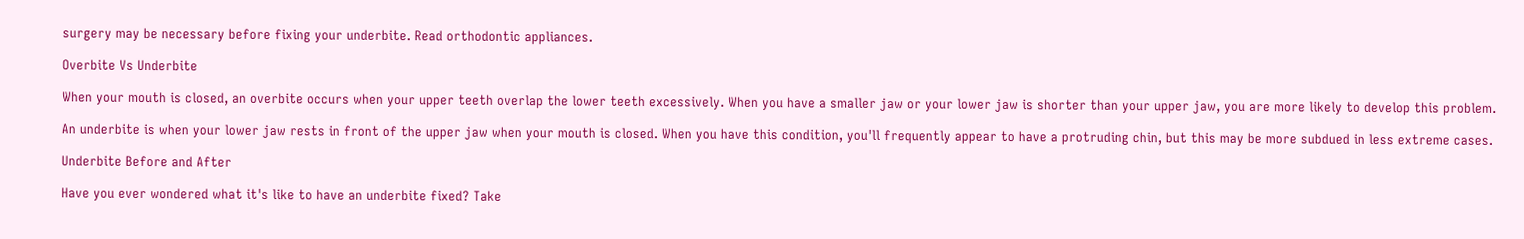surgery may be necessary before fixing your underbite. Read orthodontic appliances.

Overbite Vs Underbite

When your mouth is closed, an overbite occurs when your upper teeth overlap the lower teeth excessively. When you have a smaller jaw or your lower jaw is shorter than your upper jaw, you are more likely to develop this problem.

An underbite is when your lower jaw rests in front of the upper jaw when your mouth is closed. When you have this condition, you'll frequently appear to have a protruding chin, but this may be more subdued in less extreme cases.

Underbite Before and After

Have you ever wondered what it's like to have an underbite fixed? Take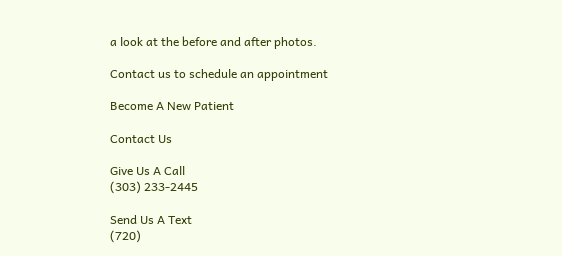a look at the before and after photos.

Contact us to schedule an appointment

Become A New Patient

Contact Us

Give Us A Call
(303) 233-2445

Send Us A Text
(720)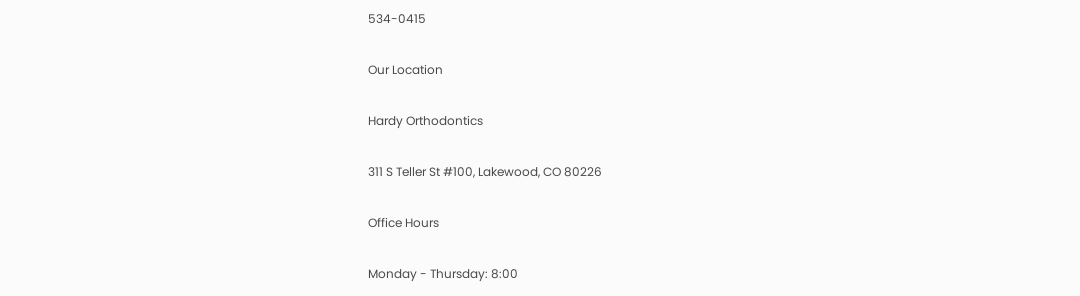534-0415

Our Location

Hardy Orthodontics

311 S Teller St #100, Lakewood, CO 80226

Office Hours

Monday - Thursday: 8:00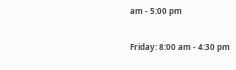am - 5:00 pm

Friday: 8:00 am - 4:30 pm